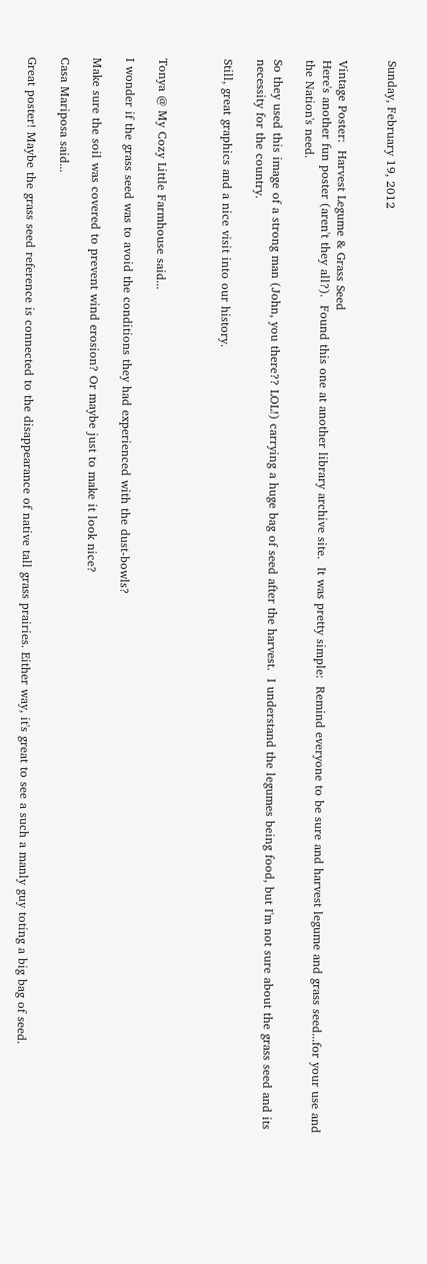Sunday, February 19, 2012


Vintage Poster:  Harvest Legume & Grass Seed
Here's another fun poster (aren't they all?).  Found this one at another library archive site.  It was pretty simple:  Remind everyone to be sure and harvest legume and grass seed...for your use and the Nation's need.

So they used this image of a strong man (John, you there?? LOL!) carrying a huge bag of seed after the harvest.  I understand the legumes being food, but I'm not sure about the grass seed and its necessity for the country.

Still, great graphics and a nice visit into our history.



Tonya @ My Cozy Little Farmhouse said...

I wonder if the grass seed was to avoid the conditions they had experienced with the dust-bowls?

Make sure the soil was covered to prevent wind erosion? Or maybe just to make it look nice?

Casa Mariposa said...

Great poster! Maybe the grass seed reference is connected to the disappearance of native tall grass prairies. Either way, it's great to see a such a manly guy toting a big bag of seed.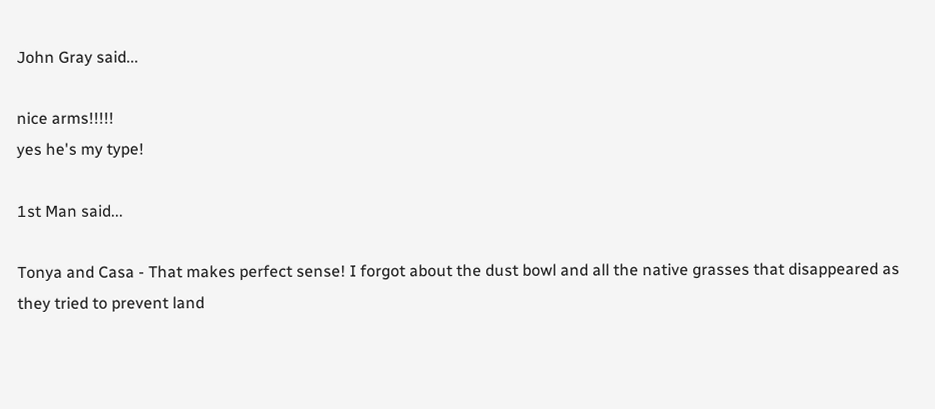John Gray said...

nice arms!!!!!
yes he's my type!

1st Man said...

Tonya and Casa - That makes perfect sense! I forgot about the dust bowl and all the native grasses that disappeared as they tried to prevent land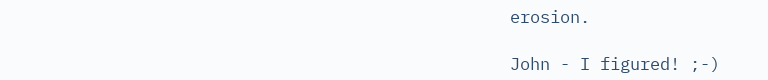erosion.

John - I figured! ;-)